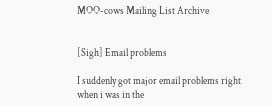MOO-cows Mailing List Archive


[Sigh] Email problems

I suddenly got major email problems right when i was in the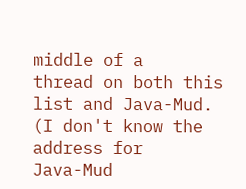middle of a
thread on both this list and Java-Mud.  (I don't know the address for
Java-Mud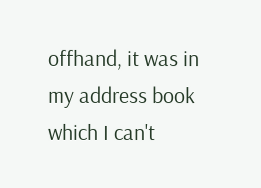offhand, it was in my address book which I can't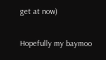get at now)

Hopefully my baymoo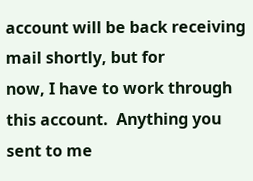account will be back receiving mail shortly, but for
now, I have to work through this account.  Anything you sent to me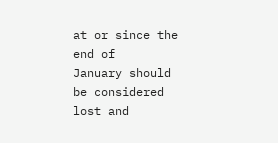at or since the end of
January should be considered lost and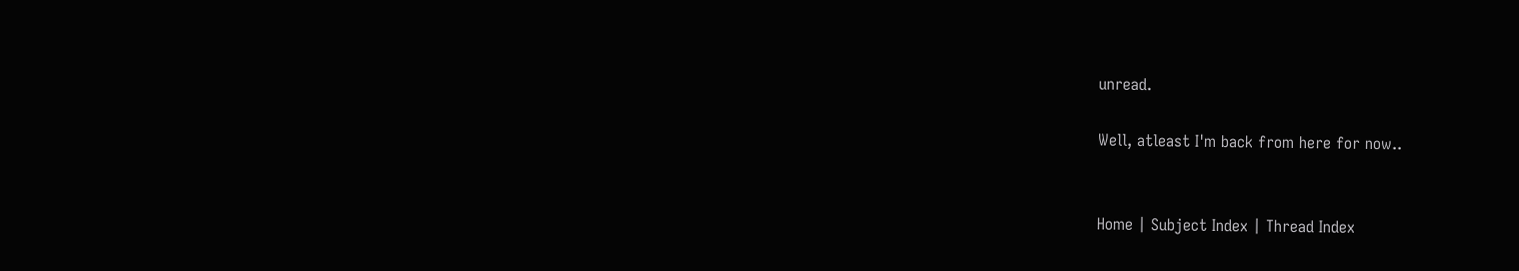unread.

Well, atleast I'm back from here for now..


Home | Subject Index | Thread Index